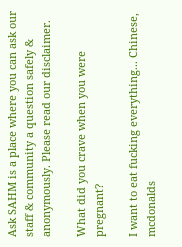Ask SAHM is a place where you can ask our staff & community a question safely & anonymously. Please read our disclaimer.

What did you crave when you were pregnant?

I want to eat fucking everything... Chinese, mcdonalds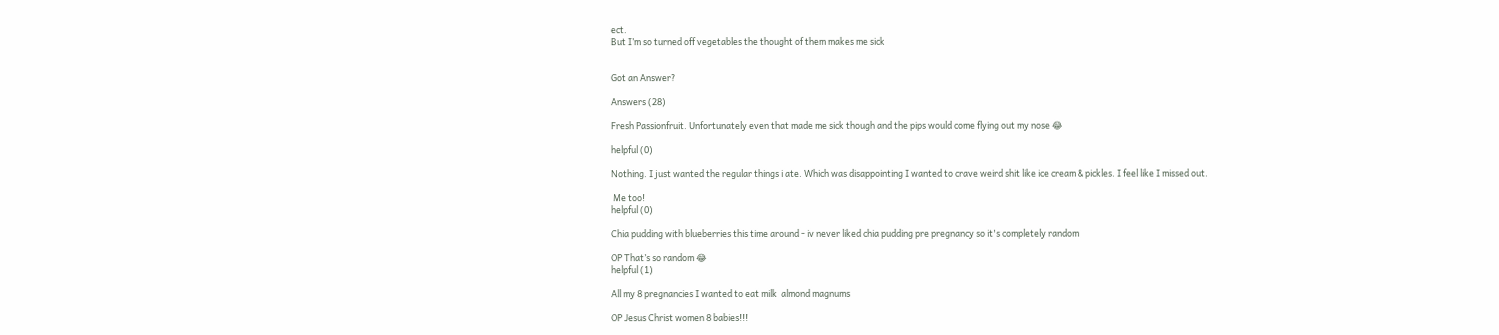ect.
But I’m so turned off vegetables the thought of them makes me sick


Got an Answer?

Answers (28)

Fresh Passionfruit. Unfortunately even that made me sick though and the pips would come flying out my nose 😂

helpful (0)

Nothing. I just wanted the regular things i ate. Which was disappointing I wanted to crave weird shit like ice cream & pickles. I feel like I missed out.

 Me too!
helpful (0)

Chia pudding with blueberries this time around - iv never liked chia pudding pre pregnancy so it's completely random

OP That’s so random 😂
helpful (1)

All my 8 pregnancies I wanted to eat milk  almond magnums

OP Jesus Christ women 8 babies!!!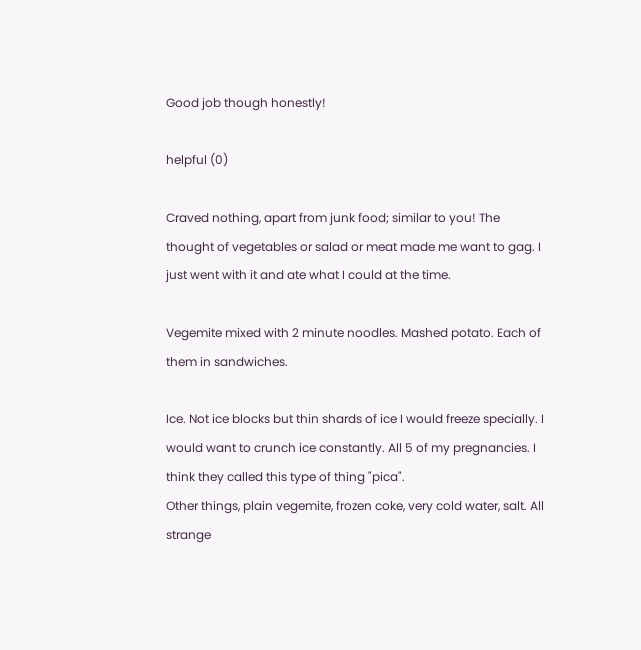Good job though honestly!

helpful (0)

Craved nothing, apart from junk food; similar to you! The thought of vegetables or salad or meat made me want to gag. I just went with it and ate what I could at the time.

Vegemite mixed with 2 minute noodles. Mashed potato. Each of them in sandwiches.

Ice. Not ice blocks but thin shards of ice I would freeze specially. I would want to crunch ice constantly. All 5 of my pregnancies. I think they called this type of thing "pica".
Other things, plain vegemite, frozen coke, very cold water, salt. All strange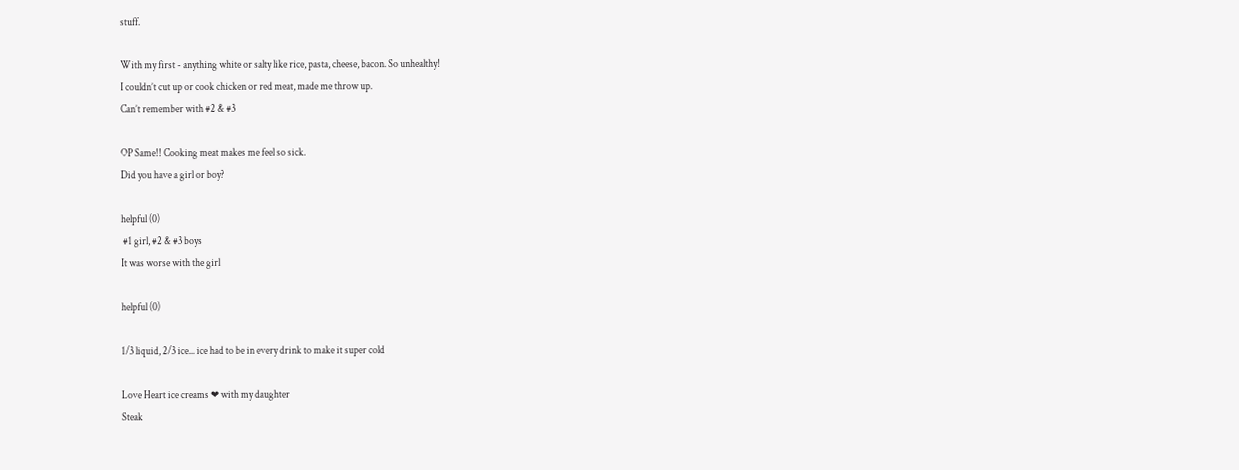stuff.

With my first - anything white or salty like rice, pasta, cheese, bacon. So unhealthy!
I couldn’t cut up or cook chicken or red meat, made me throw up.
Can’t remember with #2 & #3

OP Same!! Cooking meat makes me feel so sick.
Did you have a girl or boy?

helpful (0)
 #1 girl, #2 & #3 boys
It was worse with the girl

helpful (0)

1/3 liquid, 2/3 ice... ice had to be in every drink to make it super cold

Love Heart ice creams ❤ with my daughter
Steak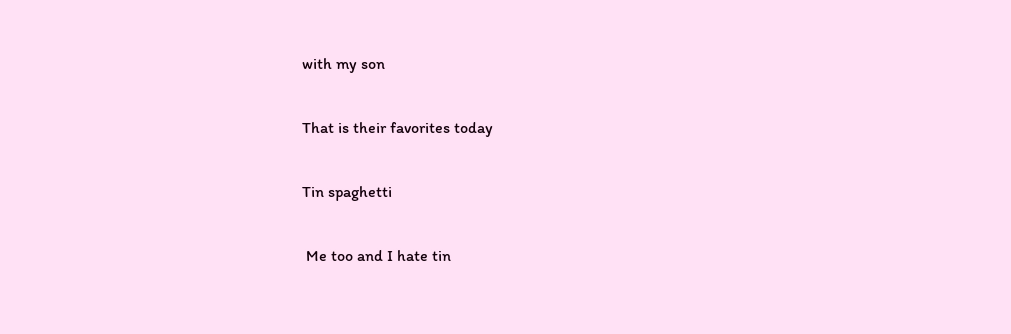with my son

That is their favorites today

Tin spaghetti

 Me too and I hate tin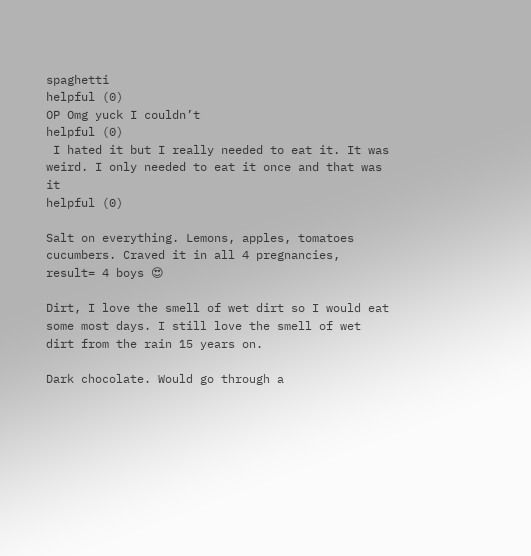spaghetti
helpful (0)
OP Omg yuck I couldn’t
helpful (0)
 I hated it but I really needed to eat it. It was weird. I only needed to eat it once and that was it
helpful (0)

Salt on everything. Lemons, apples, tomatoes cucumbers. Craved it in all 4 pregnancies, result= 4 boys 😍

Dirt, I love the smell of wet dirt so I would eat some most days. I still love the smell of wet dirt from the rain 15 years on.

Dark chocolate. Would go through a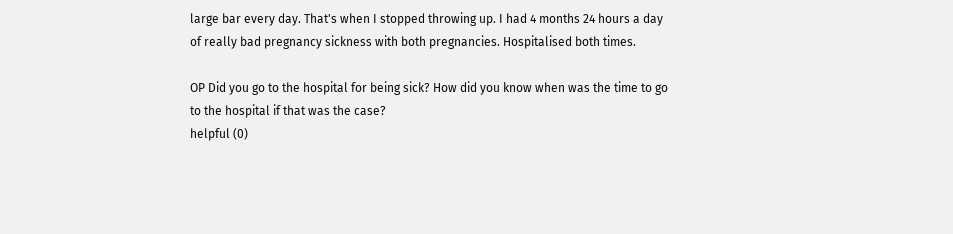large bar every day. That's when I stopped throwing up. I had 4 months 24 hours a day of really bad pregnancy sickness with both pregnancies. Hospitalised both times.

OP Did you go to the hospital for being sick? How did you know when was the time to go to the hospital if that was the case?
helpful (0)